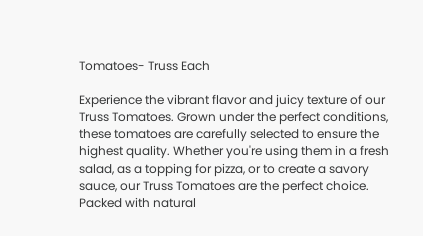Tomatoes- Truss Each

Experience the vibrant flavor and juicy texture of our Truss Tomatoes. Grown under the perfect conditions, these tomatoes are carefully selected to ensure the highest quality. Whether you're using them in a fresh salad, as a topping for pizza, or to create a savory sauce, our Truss Tomatoes are the perfect choice. Packed with natural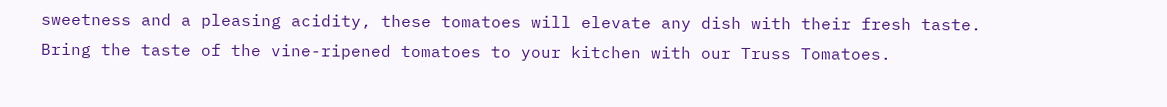sweetness and a pleasing acidity, these tomatoes will elevate any dish with their fresh taste. Bring the taste of the vine-ripened tomatoes to your kitchen with our Truss Tomatoes.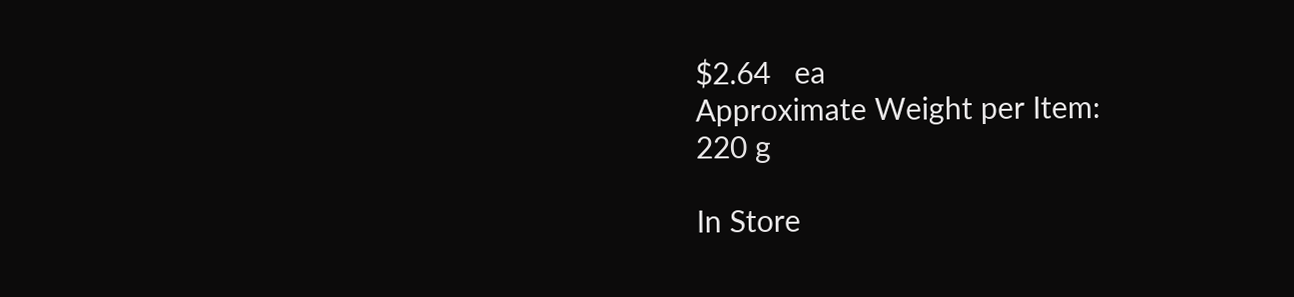$2.64   ea
Approximate Weight per Item:
220 g

In Store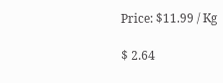Price: $11.99 / Kg

$ 2.64